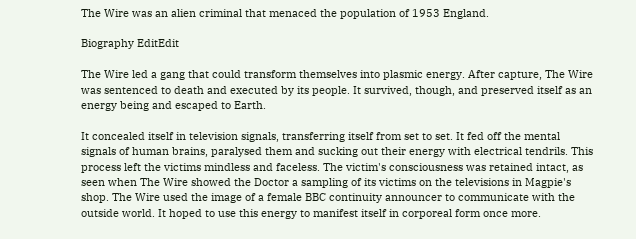The Wire was an alien criminal that menaced the population of 1953 England.

Biography EditEdit

The Wire led a gang that could transform themselves into plasmic energy. After capture, The Wire was sentenced to death and executed by its people. It survived, though, and preserved itself as an energy being and escaped to Earth.

It concealed itself in television signals, transferring itself from set to set. It fed off the mental signals of human brains, paralysed them and sucking out their energy with electrical tendrils. This process left the victims mindless and faceless. The victim's consciousness was retained intact, as seen when The Wire showed the Doctor a sampling of its victims on the televisions in Magpie's shop. The Wire used the image of a female BBC continuity announcer to communicate with the outside world. It hoped to use this energy to manifest itself in corporeal form once more.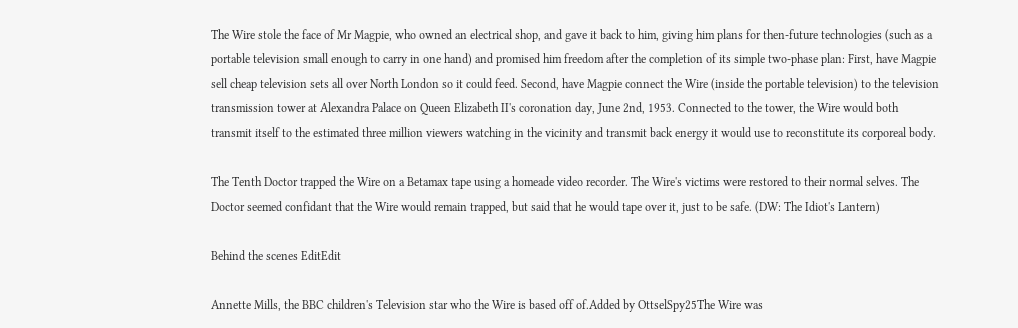The Wire stole the face of Mr Magpie, who owned an electrical shop, and gave it back to him, giving him plans for then-future technologies (such as a portable television small enough to carry in one hand) and promised him freedom after the completion of its simple two-phase plan: First, have Magpie sell cheap television sets all over North London so it could feed. Second, have Magpie connect the Wire (inside the portable television) to the television transmission tower at Alexandra Palace on Queen Elizabeth II's coronation day, June 2nd, 1953. Connected to the tower, the Wire would both transmit itself to the estimated three million viewers watching in the vicinity and transmit back energy it would use to reconstitute its corporeal body.

The Tenth Doctor trapped the Wire on a Betamax tape using a homeade video recorder. The Wire's victims were restored to their normal selves. The Doctor seemed confidant that the Wire would remain trapped, but said that he would tape over it, just to be safe. (DW: The Idiot's Lantern)

Behind the scenes EditEdit

Annette Mills, the BBC children's Television star who the Wire is based off of.Added by OttselSpy25The Wire was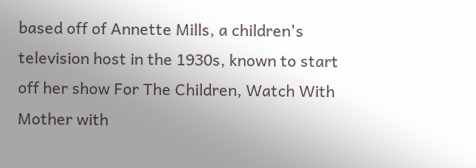based off of Annette Mills, a children's television host in the 1930s, known to start off her show For The Children, Watch With Mother with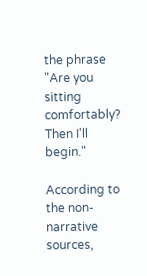the phrase "Are you sitting comfortably? Then I'll begin."

According to the non-narrative sources,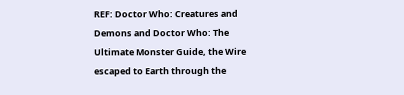REF: Doctor Who: Creatures and Demons and Doctor Who: The Ultimate Monster Guide, the Wire escaped to Earth through the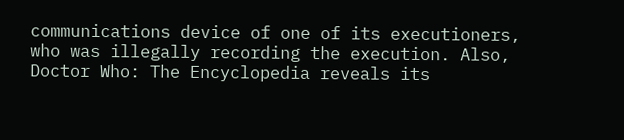communications device of one of its executioners, who was illegally recording the execution. Also, Doctor Who: The Encyclopedia reveals its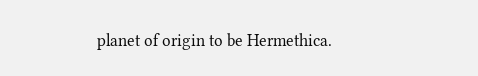planet of origin to be Hermethica.